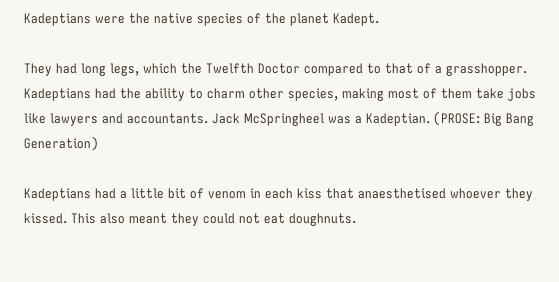Kadeptians were the native species of the planet Kadept.

They had long legs, which the Twelfth Doctor compared to that of a grasshopper. Kadeptians had the ability to charm other species, making most of them take jobs like lawyers and accountants. Jack McSpringheel was a Kadeptian. (PROSE: Big Bang Generation)

Kadeptians had a little bit of venom in each kiss that anaesthetised whoever they kissed. This also meant they could not eat doughnuts.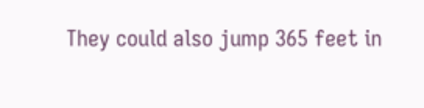They could also jump 365 feet in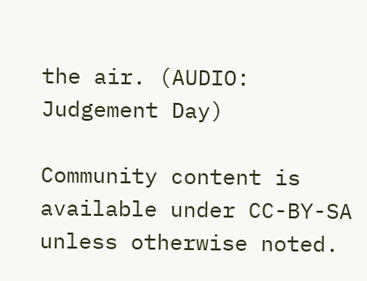the air. (AUDIO: Judgement Day)

Community content is available under CC-BY-SA unless otherwise noted.